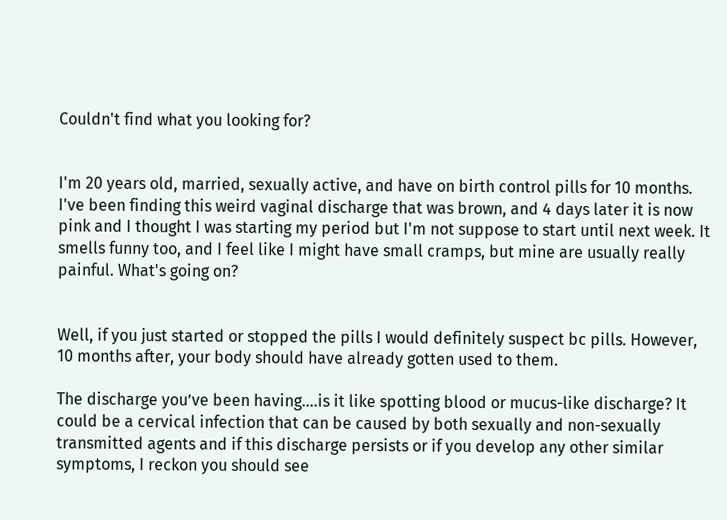Couldn't find what you looking for?


I'm 20 years old, married, sexually active, and have on birth control pills for 10 months. I've been finding this weird vaginal discharge that was brown, and 4 days later it is now pink and I thought I was starting my period but I'm not suppose to start until next week. It smells funny too, and I feel like I might have small cramps, but mine are usually really painful. What's going on?


Well, if you just started or stopped the pills I would definitely suspect bc pills. However, 10 months after, your body should have already gotten used to them.

The discharge you’ve been having….is it like spotting blood or mucus-like discharge? It could be a cervical infection that can be caused by both sexually and non-sexually transmitted agents and if this discharge persists or if you develop any other similar symptoms, I reckon you should see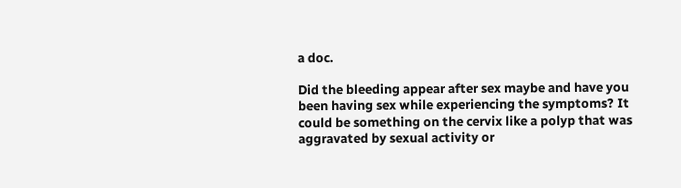a doc.

Did the bleeding appear after sex maybe and have you been having sex while experiencing the symptoms? It could be something on the cervix like a polyp that was aggravated by sexual activity or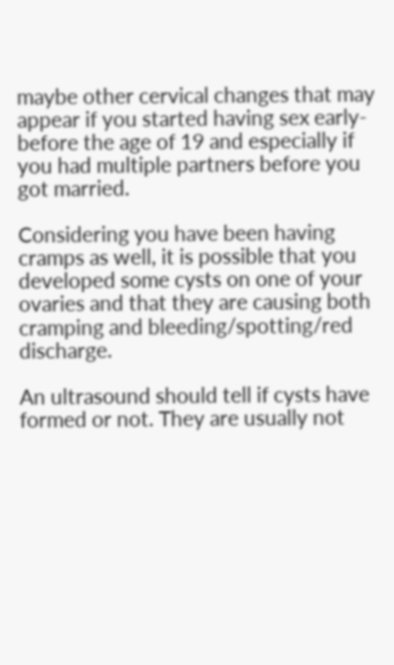maybe other cervical changes that may appear if you started having sex early-before the age of 19 and especially if you had multiple partners before you got married.

Considering you have been having cramps as well, it is possible that you developed some cysts on one of your ovaries and that they are causing both cramping and bleeding/spotting/red discharge.

An ultrasound should tell if cysts have formed or not. They are usually not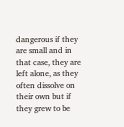dangerous if they are small and in that case, they are left alone, as they often dissolve on their own but if they grew to be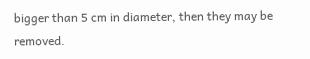bigger than 5 cm in diameter, then they may be removed.